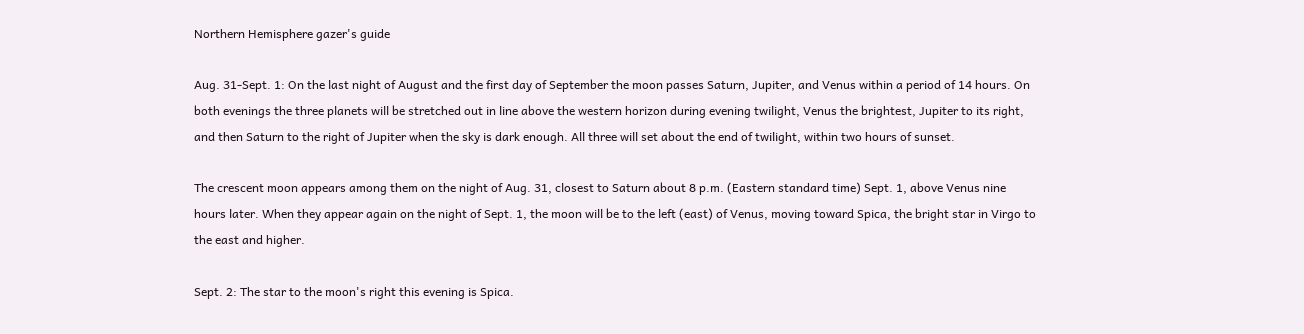Northern Hemisphere gazer's guide

Aug. 31-Sept. 1: On the last night of August and the first day of September the moon passes Saturn, Jupiter, and Venus within a period of 14 hours. On both evenings the three planets will be stretched out in line above the western horizon during evening twilight, Venus the brightest, Jupiter to its right, and then Saturn to the right of Jupiter when the sky is dark enough. All three will set about the end of twilight, within two hours of sunset.

The crescent moon appears among them on the night of Aug. 31, closest to Saturn about 8 p.m. (Eastern standard time) Sept. 1, above Venus nine hours later. When they appear again on the night of Sept. 1, the moon will be to the left (east) of Venus, moving toward Spica, the bright star in Virgo to the east and higher.

Sept. 2: The star to the moon's right this evening is Spica.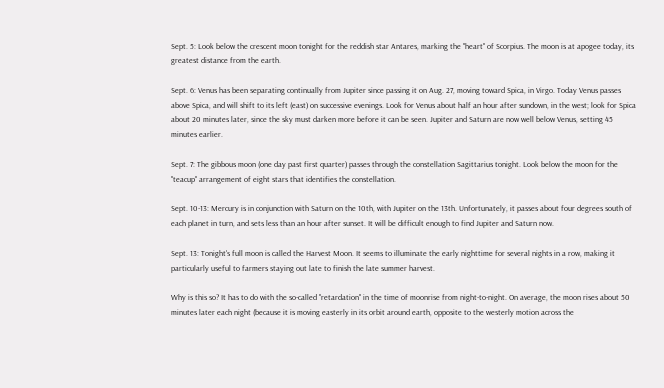Sept. 5: Look below the crescent moon tonight for the reddish star Antares, marking the "heart" of Scorpius. The moon is at apogee today, its greatest distance from the earth.

Sept. 6: Venus has been separating continually from Jupiter since passing it on Aug. 27, moving toward Spica, in Virgo. Today Venus passes above Spica, and will shift to its left (east) on successive evenings. Look for Venus about half an hour after sundown, in the west; look for Spica about 20 minutes later, since the sky must darken more before it can be seen. Jupiter and Saturn are now well below Venus, setting 45 minutes earlier.

Sept. 7: The gibbous moon (one day past first quarter) passes through the constellation Sagittarius tonight. Look below the moon for the "teacup" arrangement of eight stars that identifies the constellation.

Sept. 10-13: Mercury is in conjunction with Saturn on the 10th, with Jupiter on the 13th. Unfortunately, it passes about four degrees south of each planet in turn, and sets less than an hour after sunset. It will be difficult enough to find Jupiter and Saturn now.

Sept. 13: Tonight's full moon is called the Harvest Moon. It seems to illuminate the early nighttime for several nights in a row, making it particularly useful to farmers staying out late to finish the late summer harvest.

Why is this so? It has to do with the so-called "retardation" in the time of moonrise from night-to-night. On average, the moon rises about 50 minutes later each night (because it is moving easterly in its orbit around earth, opposite to the westerly motion across the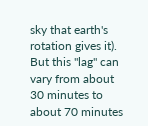sky that earth's rotation gives it). But this "lag" can vary from about 30 minutes to about 70 minutes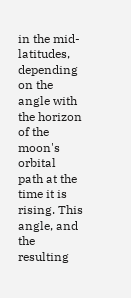in the mid-latitudes, depending on the angle with the horizon of the moon's orbital path at the time it is rising. This angle, and the resulting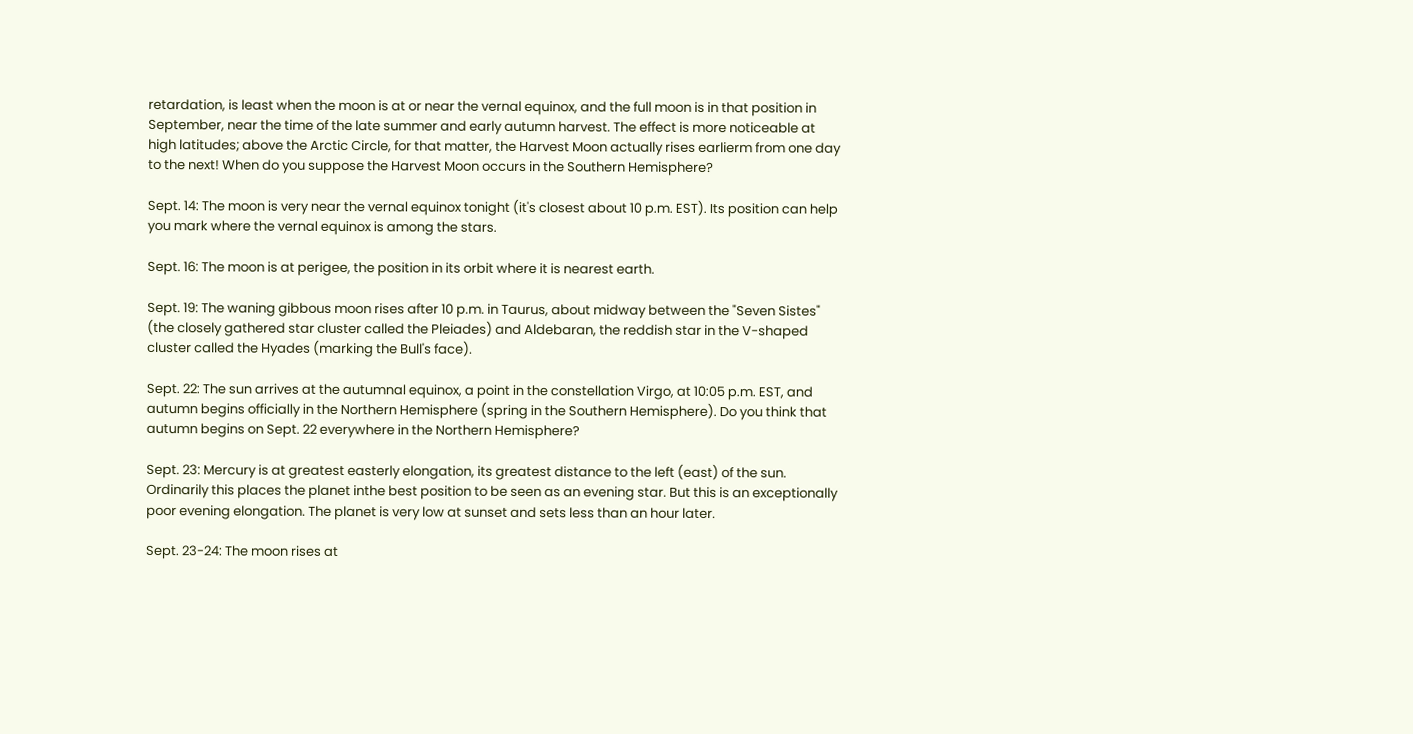retardation, is least when the moon is at or near the vernal equinox, and the full moon is in that position in September, near the time of the late summer and early autumn harvest. The effect is more noticeable at high latitudes; above the Arctic Circle, for that matter, the Harvest Moon actually rises earlierm from one day to the next! When do you suppose the Harvest Moon occurs in the Southern Hemisphere?

Sept. 14: The moon is very near the vernal equinox tonight (it's closest about 10 p.m. EST). Its position can help you mark where the vernal equinox is among the stars.

Sept. 16: The moon is at perigee, the position in its orbit where it is nearest earth.

Sept. 19: The waning gibbous moon rises after 10 p.m. in Taurus, about midway between the "Seven Sistes" (the closely gathered star cluster called the Pleiades) and Aldebaran, the reddish star in the V-shaped cluster called the Hyades (marking the Bull's face).

Sept. 22: The sun arrives at the autumnal equinox, a point in the constellation Virgo, at 10:05 p.m. EST, and autumn begins officially in the Northern Hemisphere (spring in the Southern Hemisphere). Do you think that autumn begins on Sept. 22 everywhere in the Northern Hemisphere?

Sept. 23: Mercury is at greatest easterly elongation, its greatest distance to the left (east) of the sun. Ordinarily this places the planet inthe best position to be seen as an evening star. But this is an exceptionally poor evening elongation. The planet is very low at sunset and sets less than an hour later.

Sept. 23-24: The moon rises at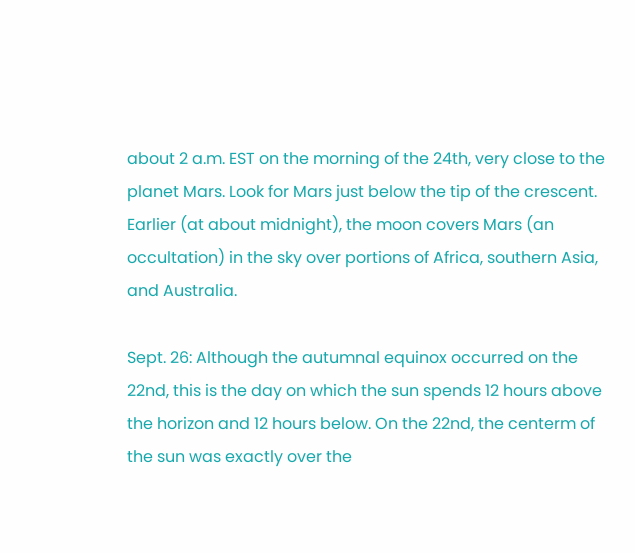about 2 a.m. EST on the morning of the 24th, very close to the planet Mars. Look for Mars just below the tip of the crescent. Earlier (at about midnight), the moon covers Mars (an occultation) in the sky over portions of Africa, southern Asia, and Australia.

Sept. 26: Although the autumnal equinox occurred on the 22nd, this is the day on which the sun spends 12 hours above the horizon and 12 hours below. On the 22nd, the centerm of the sun was exactly over the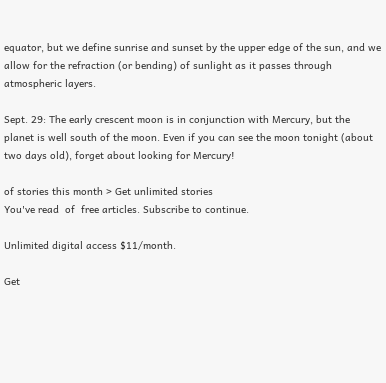equator, but we define sunrise and sunset by the upper edge of the sun, and we allow for the refraction (or bending) of sunlight as it passes through atmospheric layers.

Sept. 29: The early crescent moon is in conjunction with Mercury, but the planet is well south of the moon. Even if you can see the moon tonight (about two days old), forget about looking for Mercury!

of stories this month > Get unlimited stories
You've read  of  free articles. Subscribe to continue.

Unlimited digital access $11/month.

Get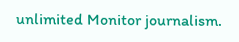unlimited Monitor journalism.